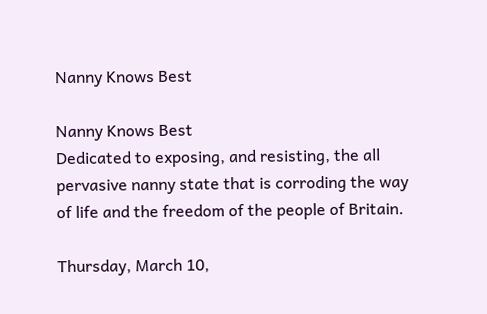Nanny Knows Best

Nanny Knows Best
Dedicated to exposing, and resisting, the all pervasive nanny state that is corroding the way of life and the freedom of the people of Britain.

Thursday, March 10,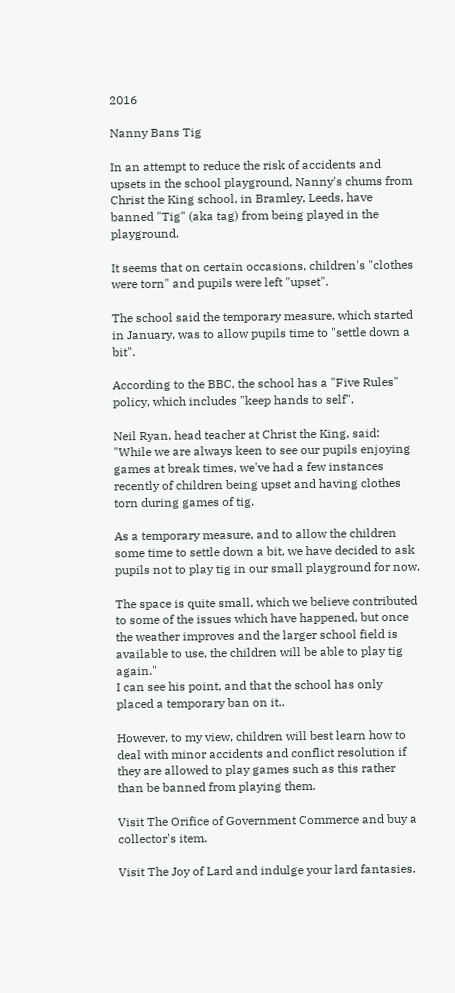2016

Nanny Bans Tig

In an attempt to reduce the risk of accidents and upsets in the school playground, Nanny's chums from Christ the King school, in Bramley, Leeds, have banned "Tig" (aka tag) from being played in the playground.

It seems that on certain occasions, children's "clothes were torn" and pupils were left "upset".

The school said the temporary measure, which started in January, was to allow pupils time to "settle down a bit".

According to the BBC, the school has a "Five Rules" policy, which includes "keep hands to self".

Neil Ryan, head teacher at Christ the King, said:
"While we are always keen to see our pupils enjoying games at break times, we've had a few instances recently of children being upset and having clothes torn during games of tig.

As a temporary measure, and to allow the children some time to settle down a bit, we have decided to ask pupils not to play tig in our small playground for now.

The space is quite small, which we believe contributed to some of the issues which have happened, but once the weather improves and the larger school field is available to use, the children will be able to play tig again."
I can see his point, and that the school has only placed a temporary ban on it..

However, to my view, children will best learn how to deal with minor accidents and conflict resolution if they are allowed to play games such as this rather than be banned from playing them.

Visit The Orifice of Government Commerce and buy a collector's item.

Visit The Joy of Lard and indulge your lard fantasies.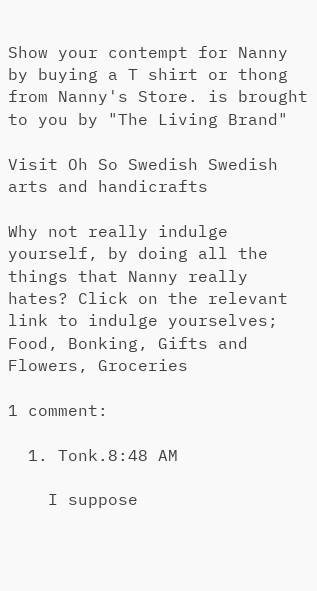Show your contempt for Nanny by buying a T shirt or thong from Nanny's Store. is brought to you by "The Living Brand"

Visit Oh So Swedish Swedish arts and handicrafts

Why not really indulge yourself, by doing all the things that Nanny really hates? Click on the relevant link to indulge yourselves; Food, Bonking, Gifts and Flowers, Groceries

1 comment:

  1. Tonk.8:48 AM

    I suppose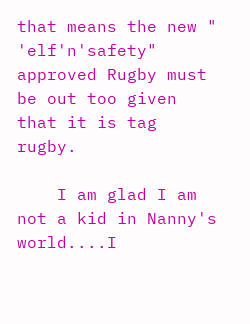that means the new " 'elf'n'safety" approved Rugby must be out too given that it is tag rugby.

    I am glad I am not a kid in Nanny's world....I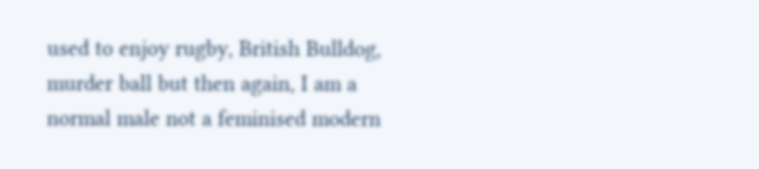used to enjoy rugby, British Bulldog, murder ball but then again, I am a normal male not a feminised modern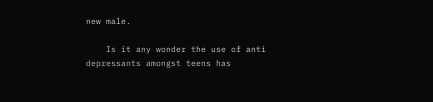new male.

    Is it any wonder the use of anti depressants amongst teens has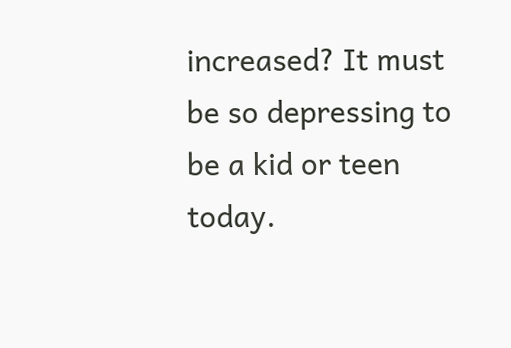increased? It must be so depressing to be a kid or teen today.